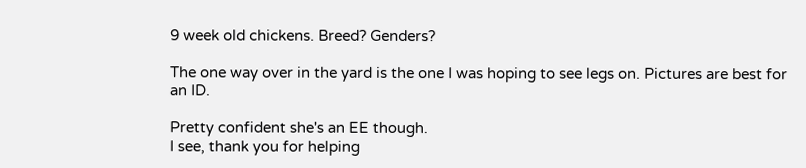9 week old chickens. Breed? Genders?

The one way over in the yard is the one I was hoping to see legs on. Pictures are best for an ID.

Pretty confident she's an EE though.
I see, thank you for helping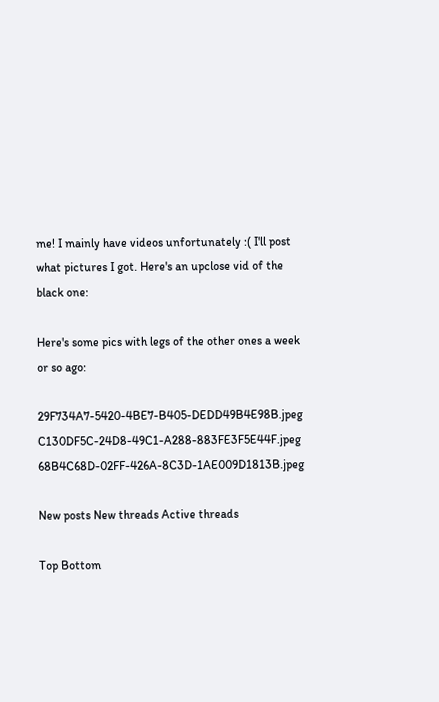me! I mainly have videos unfortunately :( I'll post what pictures I got. Here's an upclose vid of the black one:

Here's some pics with legs of the other ones a week or so ago:

29F734A7-5420-4BE7-B405-DEDD49B4E98B.jpeg C130DF5C-24D8-49C1-A288-883FE3F5E44F.jpeg 68B4C68D-02FF-426A-8C3D-1AE009D1813B.jpeg

New posts New threads Active threads

Top Bottom